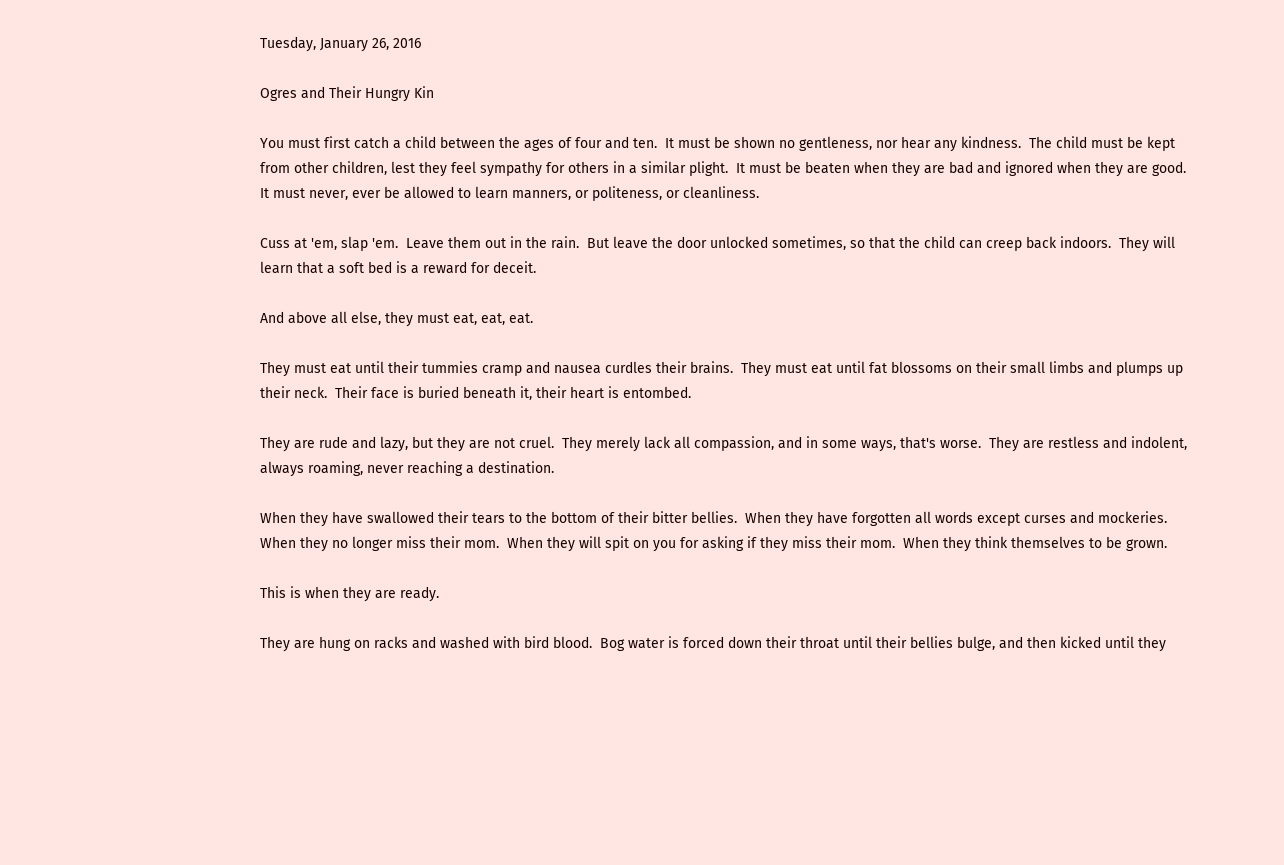Tuesday, January 26, 2016

Ogres and Their Hungry Kin

You must first catch a child between the ages of four and ten.  It must be shown no gentleness, nor hear any kindness.  The child must be kept from other children, lest they feel sympathy for others in a similar plight.  It must be beaten when they are bad and ignored when they are good.  It must never, ever be allowed to learn manners, or politeness, or cleanliness.

Cuss at 'em, slap 'em.  Leave them out in the rain.  But leave the door unlocked sometimes, so that the child can creep back indoors.  They will learn that a soft bed is a reward for deceit.

And above all else, they must eat, eat, eat.

They must eat until their tummies cramp and nausea curdles their brains.  They must eat until fat blossoms on their small limbs and plumps up their neck.  Their face is buried beneath it, their heart is entombed.

They are rude and lazy, but they are not cruel.  They merely lack all compassion, and in some ways, that's worse.  They are restless and indolent, always roaming, never reaching a destination.

When they have swallowed their tears to the bottom of their bitter bellies.  When they have forgotten all words except curses and mockeries.  When they no longer miss their mom.  When they will spit on you for asking if they miss their mom.  When they think themselves to be grown.

This is when they are ready.

They are hung on racks and washed with bird blood.  Bog water is forced down their throat until their bellies bulge, and then kicked until they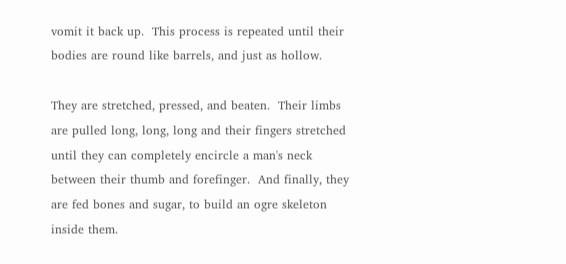vomit it back up.  This process is repeated until their bodies are round like barrels, and just as hollow.

They are stretched, pressed, and beaten.  Their limbs are pulled long, long, long and their fingers stretched until they can completely encircle a man's neck between their thumb and forefinger.  And finally, they are fed bones and sugar, to build an ogre skeleton inside them.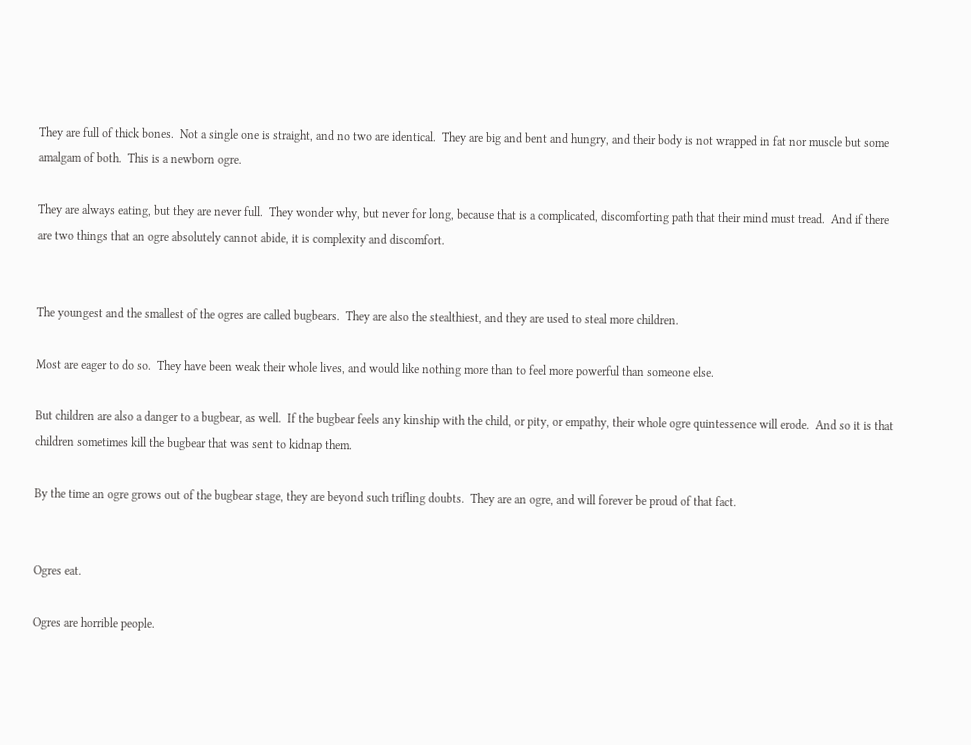They are full of thick bones.  Not a single one is straight, and no two are identical.  They are big and bent and hungry, and their body is not wrapped in fat nor muscle but some amalgam of both.  This is a newborn ogre.

They are always eating, but they are never full.  They wonder why, but never for long, because that is a complicated, discomforting path that their mind must tread.  And if there are two things that an ogre absolutely cannot abide, it is complexity and discomfort.


The youngest and the smallest of the ogres are called bugbears.  They are also the stealthiest, and they are used to steal more children.

Most are eager to do so.  They have been weak their whole lives, and would like nothing more than to feel more powerful than someone else.

But children are also a danger to a bugbear, as well.  If the bugbear feels any kinship with the child, or pity, or empathy, their whole ogre quintessence will erode.  And so it is that children sometimes kill the bugbear that was sent to kidnap them.

By the time an ogre grows out of the bugbear stage, they are beyond such trifling doubts.  They are an ogre, and will forever be proud of that fact.


Ogres eat.

Ogres are horrible people.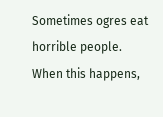Sometimes ogres eat horrible people.  When this happens,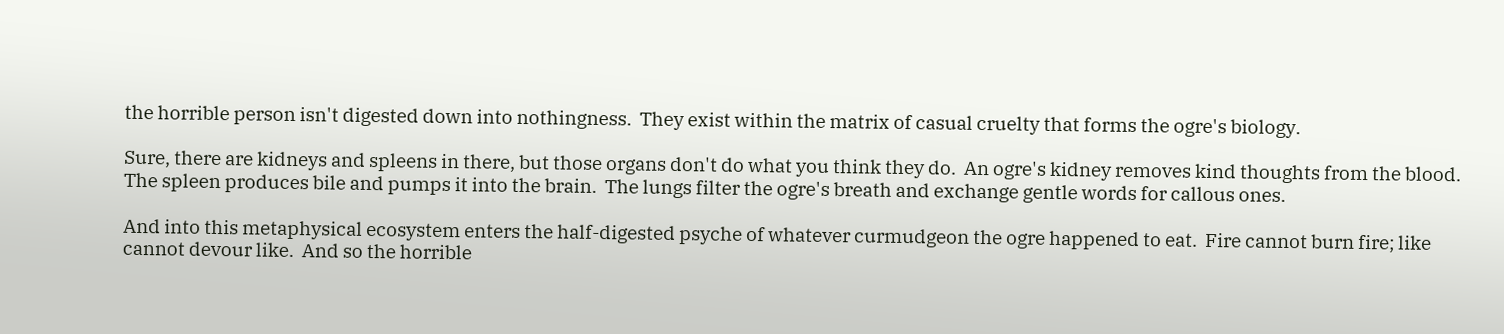the horrible person isn't digested down into nothingness.  They exist within the matrix of casual cruelty that forms the ogre's biology.

Sure, there are kidneys and spleens in there, but those organs don't do what you think they do.  An ogre's kidney removes kind thoughts from the blood.  The spleen produces bile and pumps it into the brain.  The lungs filter the ogre's breath and exchange gentle words for callous ones.

And into this metaphysical ecosystem enters the half-digested psyche of whatever curmudgeon the ogre happened to eat.  Fire cannot burn fire; like cannot devour like.  And so the horrible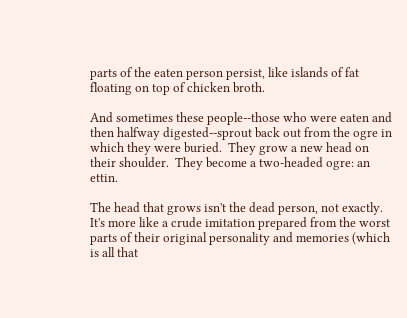parts of the eaten person persist, like islands of fat floating on top of chicken broth.

And sometimes these people--those who were eaten and then halfway digested--sprout back out from the ogre in which they were buried.  They grow a new head on their shoulder.  They become a two-headed ogre: an ettin.

The head that grows isn't the dead person, not exactly.  It's more like a crude imitation prepared from the worst parts of their original personality and memories (which is all that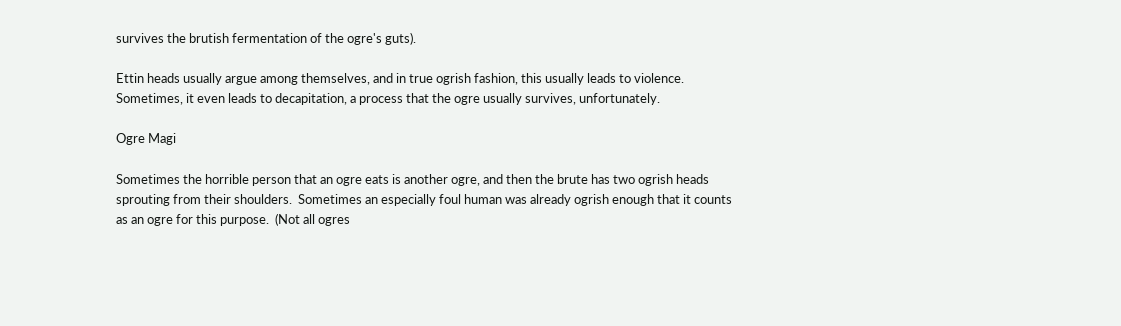survives the brutish fermentation of the ogre's guts).

Ettin heads usually argue among themselves, and in true ogrish fashion, this usually leads to violence.  Sometimes, it even leads to decapitation, a process that the ogre usually survives, unfortunately.

Ogre Magi

Sometimes the horrible person that an ogre eats is another ogre, and then the brute has two ogrish heads sprouting from their shoulders.  Sometimes an especially foul human was already ogrish enough that it counts as an ogre for this purpose.  (Not all ogres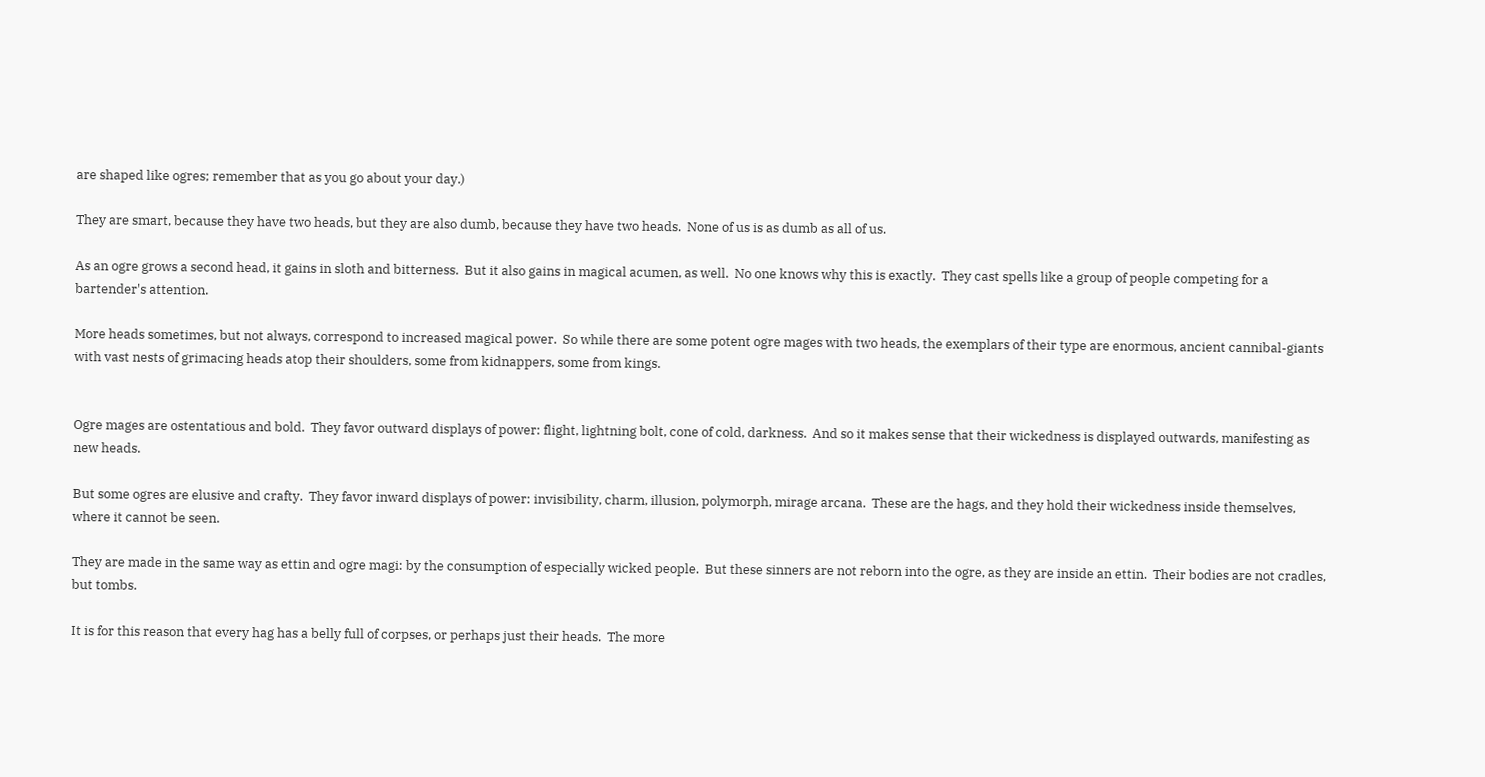are shaped like ogres; remember that as you go about your day.)

They are smart, because they have two heads, but they are also dumb, because they have two heads.  None of us is as dumb as all of us.

As an ogre grows a second head, it gains in sloth and bitterness.  But it also gains in magical acumen, as well.  No one knows why this is exactly.  They cast spells like a group of people competing for a bartender's attention.

More heads sometimes, but not always, correspond to increased magical power.  So while there are some potent ogre mages with two heads, the exemplars of their type are enormous, ancient cannibal-giants with vast nests of grimacing heads atop their shoulders, some from kidnappers, some from kings.


Ogre mages are ostentatious and bold.  They favor outward displays of power: flight, lightning bolt, cone of cold, darkness.  And so it makes sense that their wickedness is displayed outwards, manifesting as new heads.

But some ogres are elusive and crafty.  They favor inward displays of power: invisibility, charm, illusion, polymorph, mirage arcana.  These are the hags, and they hold their wickedness inside themselves, where it cannot be seen.

They are made in the same way as ettin and ogre magi: by the consumption of especially wicked people.  But these sinners are not reborn into the ogre, as they are inside an ettin.  Their bodies are not cradles, but tombs.

It is for this reason that every hag has a belly full of corpses, or perhaps just their heads.  The more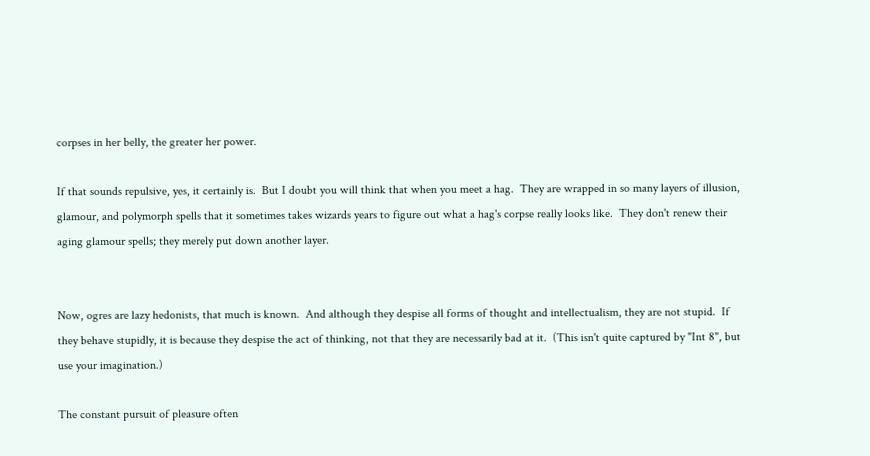corpses in her belly, the greater her power.

If that sounds repulsive, yes, it certainly is.  But I doubt you will think that when you meet a hag.  They are wrapped in so many layers of illusion, glamour, and polymorph spells that it sometimes takes wizards years to figure out what a hag's corpse really looks like.  They don't renew their aging glamour spells; they merely put down another layer.


Now, ogres are lazy hedonists, that much is known.  And although they despise all forms of thought and intellectualism, they are not stupid.  If they behave stupidly, it is because they despise the act of thinking, not that they are necessarily bad at it.  (This isn't quite captured by "Int 8", but use your imagination.)

The constant pursuit of pleasure often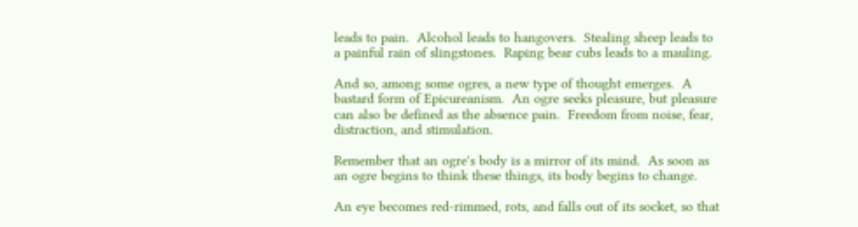leads to pain.  Alcohol leads to hangovers.  Stealing sheep leads to a painful rain of slingstones.  Raping bear cubs leads to a mauling.

And so, among some ogres, a new type of thought emerges.  A bastard form of Epicureanism.  An ogre seeks pleasure, but pleasure can also be defined as the absence pain.  Freedom from noise, fear, distraction, and stimulation.

Remember that an ogre's body is a mirror of its mind.  As soon as an ogre begins to think these things, its body begins to change.

An eye becomes red-rimmed, rots, and falls out of its socket, so that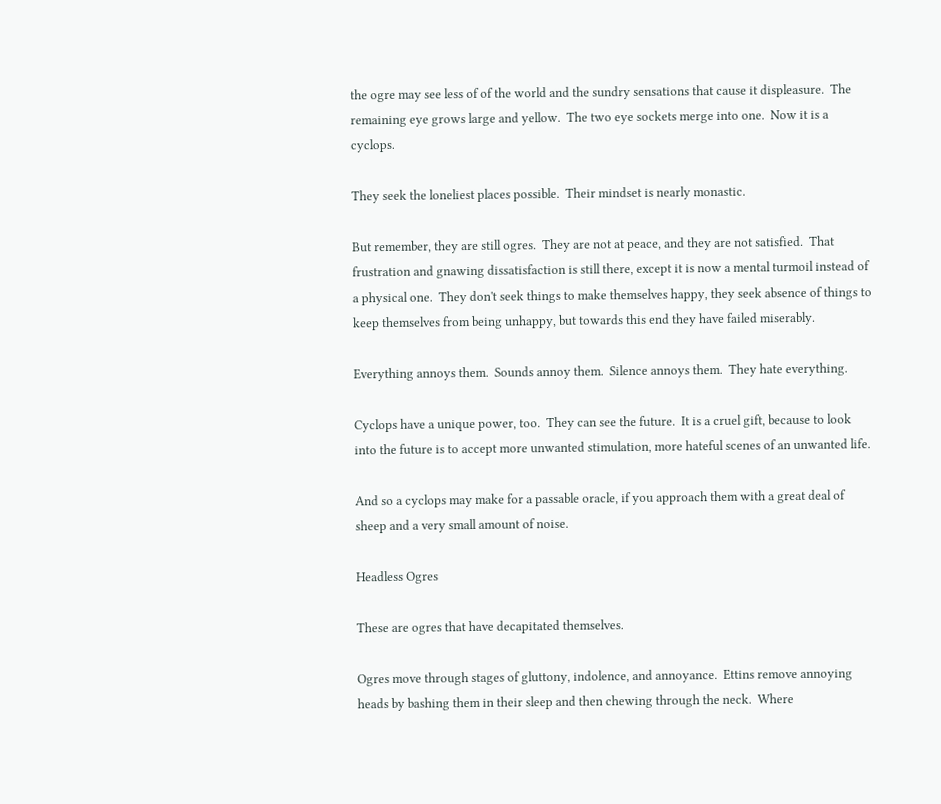the ogre may see less of of the world and the sundry sensations that cause it displeasure.  The remaining eye grows large and yellow.  The two eye sockets merge into one.  Now it is a cyclops.

They seek the loneliest places possible.  Their mindset is nearly monastic.

But remember, they are still ogres.  They are not at peace, and they are not satisfied.  That frustration and gnawing dissatisfaction is still there, except it is now a mental turmoil instead of a physical one.  They don't seek things to make themselves happy, they seek absence of things to keep themselves from being unhappy, but towards this end they have failed miserably.

Everything annoys them.  Sounds annoy them.  Silence annoys them.  They hate everything.

Cyclops have a unique power, too.  They can see the future.  It is a cruel gift, because to look into the future is to accept more unwanted stimulation, more hateful scenes of an unwanted life.

And so a cyclops may make for a passable oracle, if you approach them with a great deal of sheep and a very small amount of noise.

Headless Ogres

These are ogres that have decapitated themselves.

Ogres move through stages of gluttony, indolence, and annoyance.  Ettins remove annoying heads by bashing them in their sleep and then chewing through the neck.  Where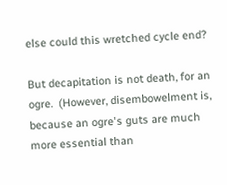else could this wretched cycle end?

But decapitation is not death, for an ogre.  (However, disembowelment is, because an ogre's guts are much more essential than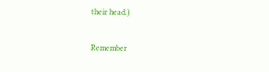their head.)

Remember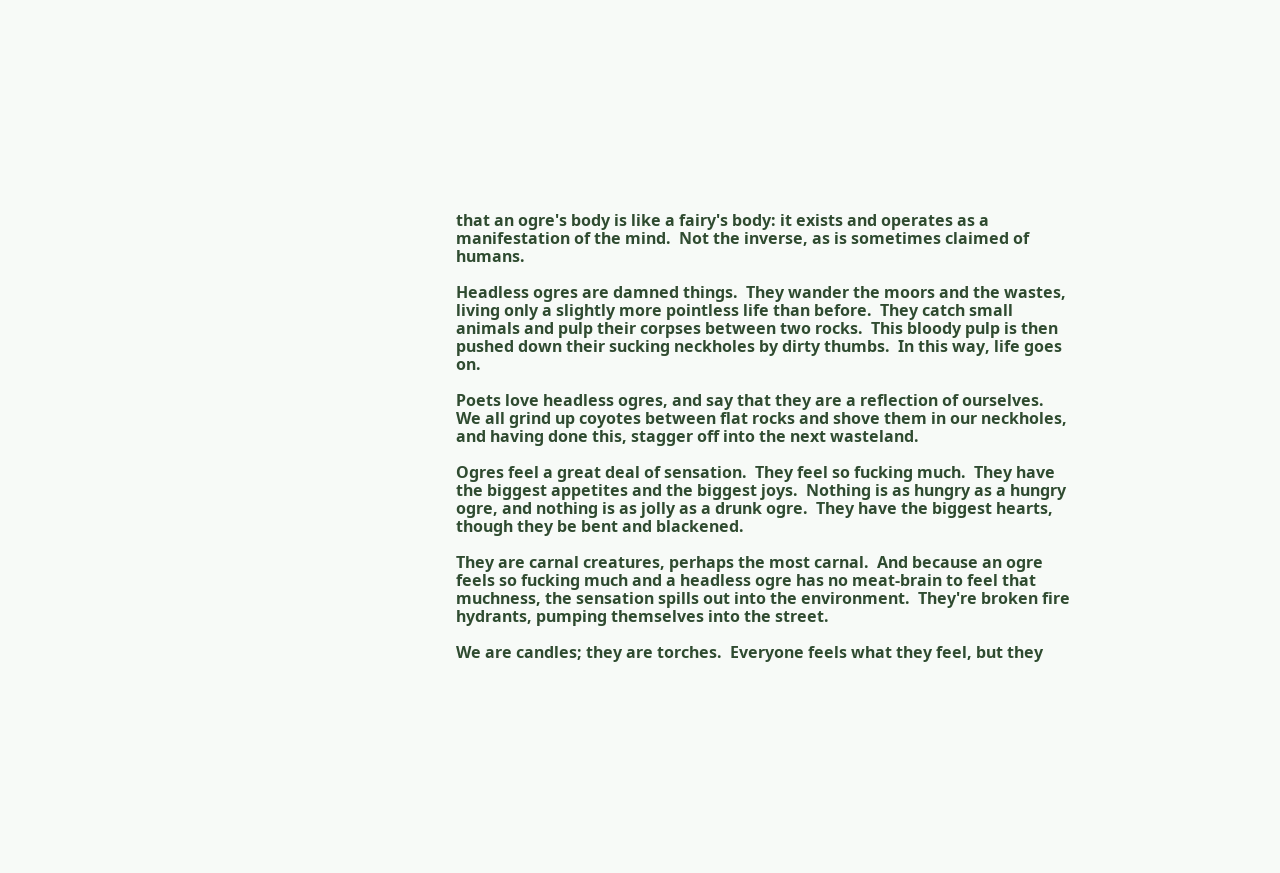that an ogre's body is like a fairy's body: it exists and operates as a manifestation of the mind.  Not the inverse, as is sometimes claimed of humans.

Headless ogres are damned things.  They wander the moors and the wastes, living only a slightly more pointless life than before.  They catch small animals and pulp their corpses between two rocks.  This bloody pulp is then pushed down their sucking neckholes by dirty thumbs.  In this way, life goes on.

Poets love headless ogres, and say that they are a reflection of ourselves.  We all grind up coyotes between flat rocks and shove them in our neckholes, and having done this, stagger off into the next wasteland.

Ogres feel a great deal of sensation.  They feel so fucking much.  They have the biggest appetites and the biggest joys.  Nothing is as hungry as a hungry ogre, and nothing is as jolly as a drunk ogre.  They have the biggest hearts, though they be bent and blackened.

They are carnal creatures, perhaps the most carnal.  And because an ogre feels so fucking much and a headless ogre has no meat-brain to feel that muchness, the sensation spills out into the environment.  They're broken fire hydrants, pumping themselves into the street.

We are candles; they are torches.  Everyone feels what they feel, but they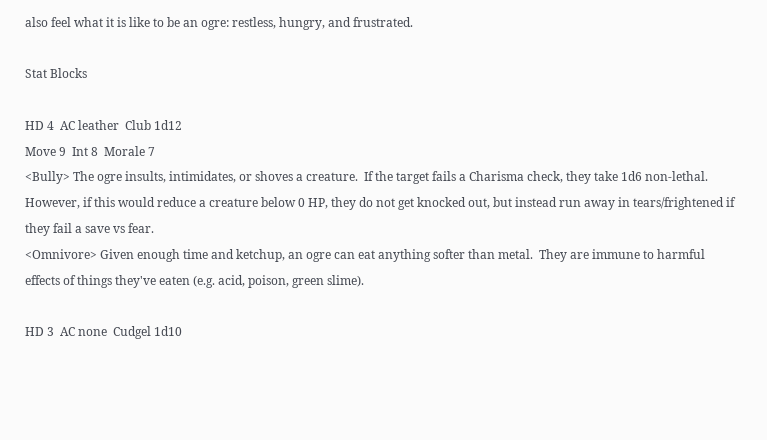also feel what it is like to be an ogre: restless, hungry, and frustrated.

Stat Blocks

HD 4  AC leather  Club 1d12
Move 9  Int 8  Morale 7
<Bully> The ogre insults, intimidates, or shoves a creature.  If the target fails a Charisma check, they take 1d6 non-lethal.  However, if this would reduce a creature below 0 HP, they do not get knocked out, but instead run away in tears/frightened if they fail a save vs fear.
<Omnivore> Given enough time and ketchup, an ogre can eat anything softer than metal.  They are immune to harmful effects of things they've eaten (e.g. acid, poison, green slime).

HD 3  AC none  Cudgel 1d10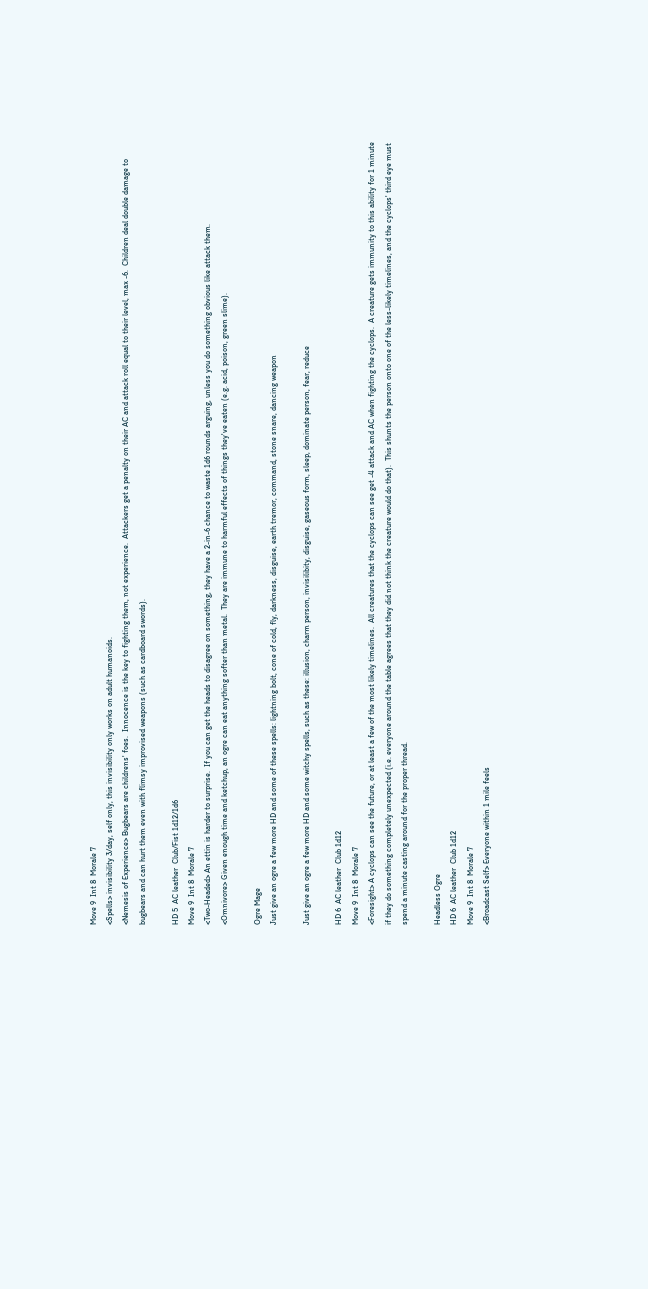Move 9  Int 8  Morale 7
<Spells> invisibility 3/day, self only, this invisibility only works on adult humanoids.
<Nemesis of Experience> Bugbears are childrens' foes.  Innocence is the key to fighting them, not experience.  Attackers get a penalty on their AC and attack roll equal to their level, max -6.  Children deal double damage to bugbears and can hurt them even with flimsy improvised weapons (such as cardboard swords).

HD 5  AC leather  Club/Fist 1d12/1d6
Move 9  Int 8  Morale 7
<Two-Headed> An ettin is harder to surprise.  If you can get the heads to disagree on something, they have a 2-in-6 chance to waste 1d6 rounds arguing, unless you do something obvious like attack them.
<Omnivore> Given enough time and ketchup, an ogre can eat anything softer than metal.  They are immune to harmful effects of things they've eaten (e.g. acid, poison, green slime).

Ogre Mage
Just give an ogre a few more HD and some of these spells: lightning bolt, cone of cold, fly, darkness, disguise, earth tremor, command, stone snare, dancing weapon

Just give an ogre a few more HD and some witchy spells, such as these: illusion, charm person, invisilibity, disguise, gaseous form, sleep, dominate person, fear, reduce

HD 6  AC leather  Club 1d12
Move 9  Int 8  Morale 7
<Foresight> A cyclops can see the future, or at least a few of the most likely timelines.  All creatures that the cyclops can see get -4 attack and AC when fighting the cyclops.  A creature gets immunity to this ability for 1 minute if they do something completely unexpected (i.e. everyone around the table agrees that they did not think the creature would do that).  This shunts the person onto one of the less-likely timelines, and the cyclops' third eye must spend a minute casting around for the proper thread.

Headless Ogre
HD 6  AC leather  Club 1d12
Move 9  Int 8  Morale 7
<Broadcast Self> Everyone within 1 mile feels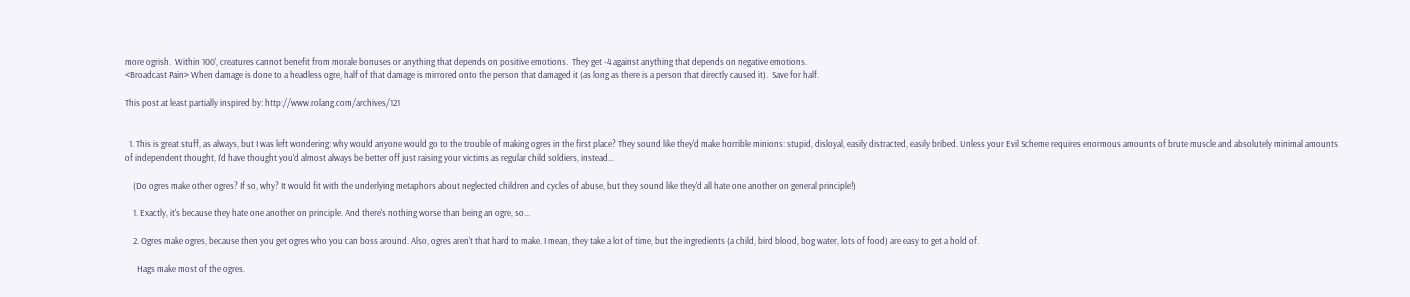more ogrish.  Within 100', creatures cannot benefit from morale bonuses or anything that depends on positive emotions.  They get -4 against anything that depends on negative emotions.
<Broadcast Pain> When damage is done to a headless ogre, half of that damage is mirrored onto the person that damaged it (as long as there is a person that directly caused it).  Save for half.

This post at least partially inspired by: http://www.rolang.com/archives/121


  1. This is great stuff, as always, but I was left wondering: why would anyone would go to the trouble of making ogres in the first place? They sound like they'd make horrible minions: stupid, disloyal, easily distracted, easily bribed. Unless your Evil Scheme requires enormous amounts of brute muscle and absolutely minimal amounts of independent thought, I'd have thought you'd almost always be better off just raising your victims as regular child soldiers, instead...

    (Do ogres make other ogres? If so, why? It would fit with the underlying metaphors about neglected children and cycles of abuse, but they sound like they'd all hate one another on general principle!)

    1. Exactly, it's because they hate one another on principle. And there's nothing worse than being an ogre, so...

    2. Ogres make ogres, because then you get ogres who you can boss around. Also, ogres aren't that hard to make. I mean, they take a lot of time, but the ingredients (a child, bird blood, bog water, lots of food) are easy to get a hold of.

      Hags make most of the ogres.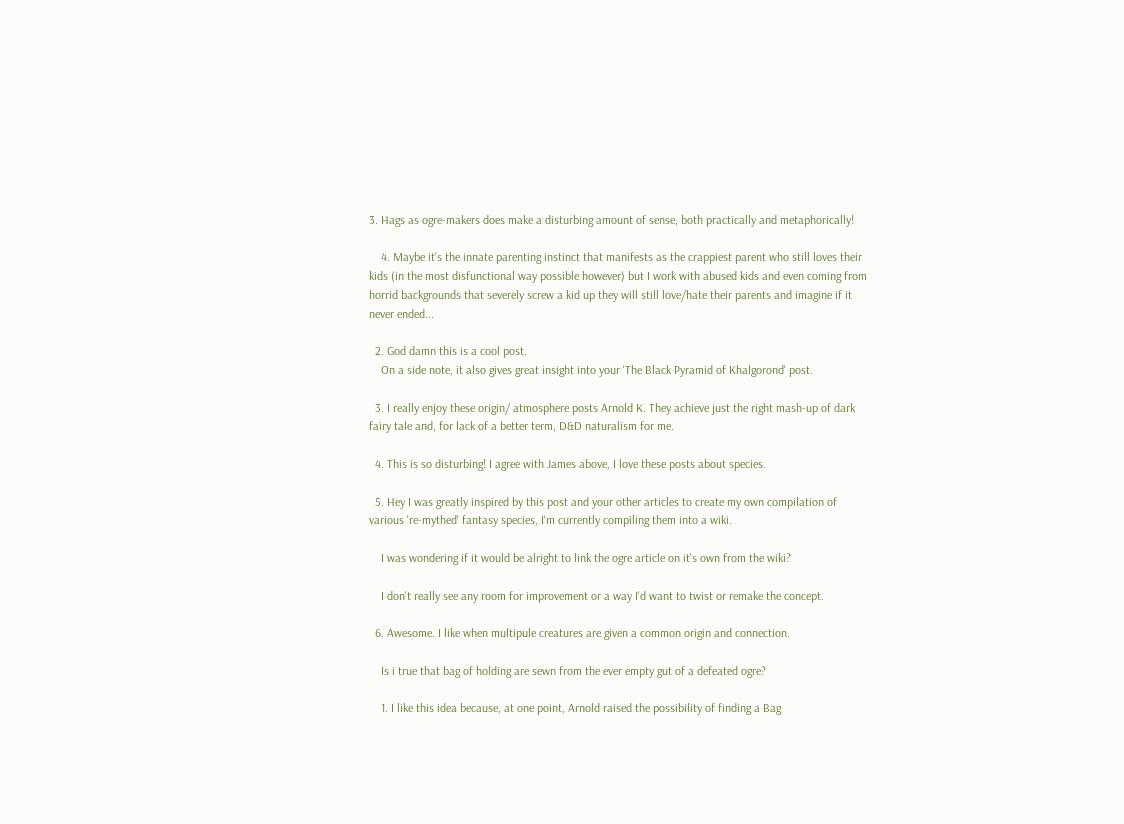3. Hags as ogre-makers does make a disturbing amount of sense, both practically and metaphorically!

    4. Maybe it's the innate parenting instinct that manifests as the crappiest parent who still loves their kids (in the most disfunctional way possible however) but I work with abused kids and even coming from horrid backgrounds that severely screw a kid up they will still love/hate their parents and imagine if it never ended...

  2. God damn this is a cool post.
    On a side note, it also gives great insight into your 'The Black Pyramid of Khalgorond' post.

  3. I really enjoy these origin/ atmosphere posts Arnold K. They achieve just the right mash-up of dark fairy tale and, for lack of a better term, D&D naturalism for me.

  4. This is so disturbing! I agree with James above, I love these posts about species.

  5. Hey I was greatly inspired by this post and your other articles to create my own compilation of various 're-mythed' fantasy species, I'm currently compiling them into a wiki.

    I was wondering if it would be alright to link the ogre article on it's own from the wiki?

    I don't really see any room for improvement or a way I'd want to twist or remake the concept.

  6. Awesome. I like when multipule creatures are given a common origin and connection.

    Is i true that bag of holding are sewn from the ever empty gut of a defeated ogre?

    1. I like this idea because, at one point, Arnold raised the possibility of finding a Bag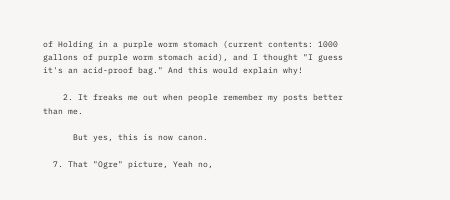of Holding in a purple worm stomach (current contents: 1000 gallons of purple worm stomach acid), and I thought "I guess it's an acid-proof bag." And this would explain why!

    2. It freaks me out when people remember my posts better than me.

      But yes, this is now canon.

  7. That "Ogre" picture, Yeah no,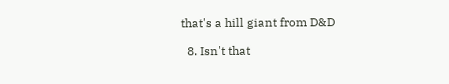that's a hill giant from D&D

  8. Isn't that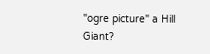"ogre picture" a Hill Giant?